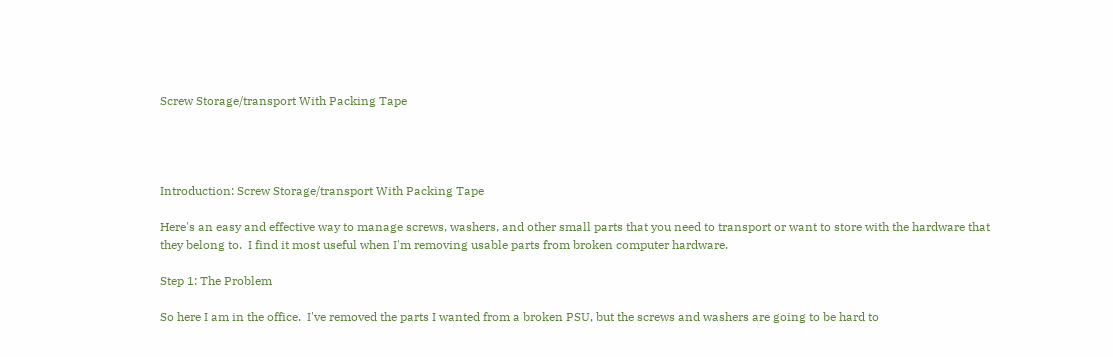Screw Storage/transport With Packing Tape




Introduction: Screw Storage/transport With Packing Tape

Here's an easy and effective way to manage screws, washers, and other small parts that you need to transport or want to store with the hardware that they belong to.  I find it most useful when I'm removing usable parts from broken computer hardware.

Step 1: The Problem

So here I am in the office.  I've removed the parts I wanted from a broken PSU, but the screws and washers are going to be hard to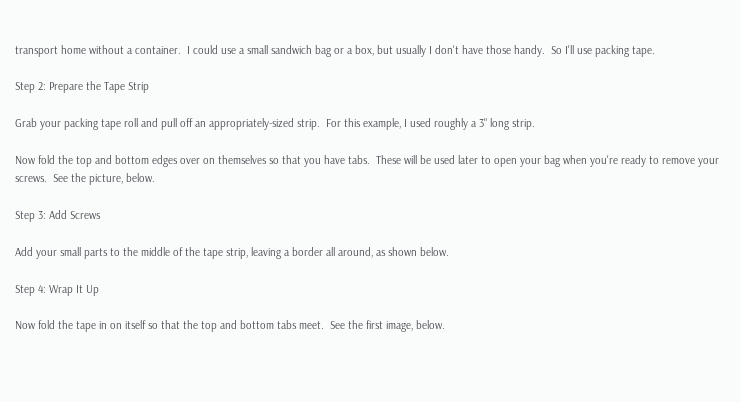transport home without a container.  I could use a small sandwich bag or a box, but usually I don't have those handy.  So I'll use packing tape.

Step 2: Prepare the Tape Strip

Grab your packing tape roll and pull off an appropriately-sized strip.  For this example, I used roughly a 3" long strip.

Now fold the top and bottom edges over on themselves so that you have tabs.  These will be used later to open your bag when you're ready to remove your screws.  See the picture, below.

Step 3: Add Screws

Add your small parts to the middle of the tape strip, leaving a border all around, as shown below.

Step 4: Wrap It Up

Now fold the tape in on itself so that the top and bottom tabs meet.  See the first image, below.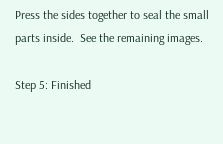Press the sides together to seal the small parts inside.  See the remaining images.

Step 5: Finished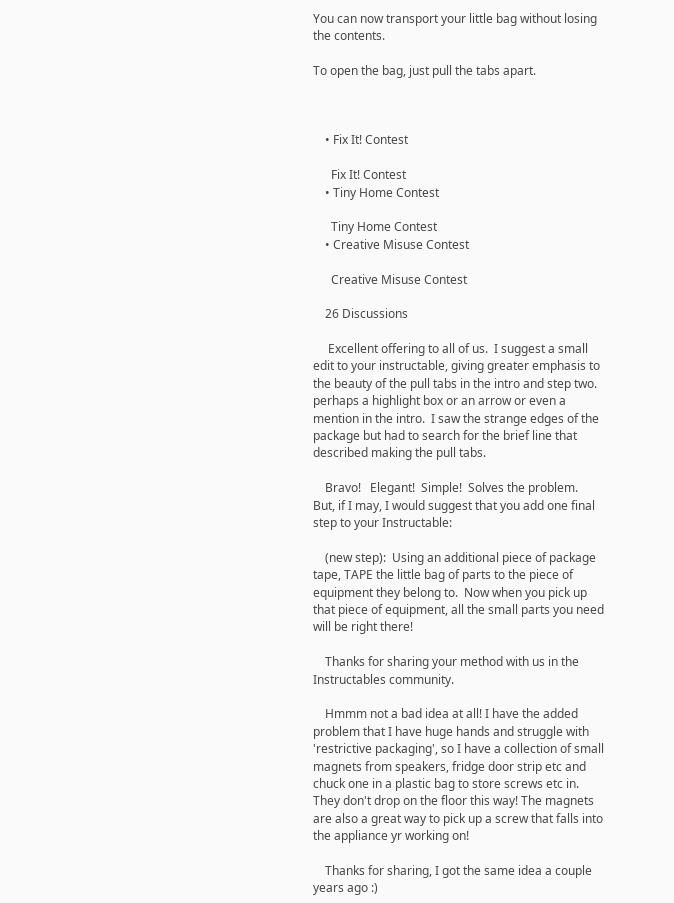You can now transport your little bag without losing the contents.

To open the bag, just pull the tabs apart.



    • Fix It! Contest

      Fix It! Contest
    • Tiny Home Contest

      Tiny Home Contest
    • Creative Misuse Contest

      Creative Misuse Contest

    26 Discussions

     Excellent offering to all of us.  I suggest a small edit to your instructable, giving greater emphasis to the beauty of the pull tabs in the intro and step two. perhaps a highlight box or an arrow or even a mention in the intro.  I saw the strange edges of the package but had to search for the brief line that described making the pull tabs.

    Bravo!   Elegant!  Simple!  Solves the problem.  But, if I may, I would suggest that you add one final step to your Instructable:

    (new step):  Using an additional piece of package tape, TAPE the little bag of parts to the piece of equipment they belong to.  Now when you pick up that piece of equipment, all the small parts you need will be right there!

    Thanks for sharing your method with us in the Instructables community.

    Hmmm not a bad idea at all! I have the added problem that I have huge hands and struggle with 'restrictive packaging', so I have a collection of small magnets from speakers, fridge door strip etc and chuck one in a plastic bag to store screws etc in. They don't drop on the floor this way! The magnets are also a great way to pick up a screw that falls into the appliance yr working on!

    Thanks for sharing, I got the same idea a couple years ago :)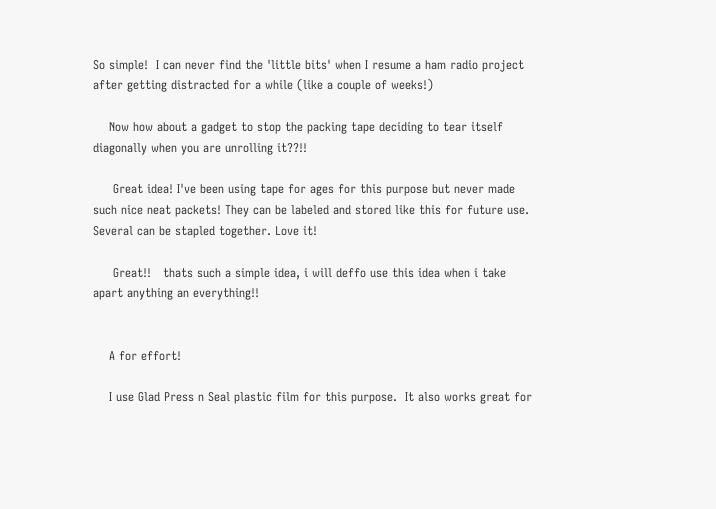So simple!  I can never find the 'little bits' when I resume a ham radio project after getting distracted for a while (like a couple of weeks!)

    Now how about a gadget to stop the packing tape deciding to tear itself diagonally when you are unrolling it??!!

     Great idea! I've been using tape for ages for this purpose but never made such nice neat packets! They can be labeled and stored like this for future use. Several can be stapled together. Love it!

     Great!!   thats such a simple idea, i will deffo use this idea when i take apart anything an everything!!


    A for effort!

    I use Glad Press n Seal plastic film for this purpose.  It also works great for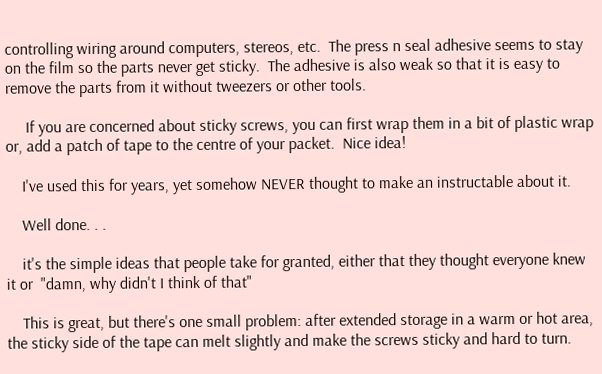controlling wiring around computers, stereos, etc.  The press n seal adhesive seems to stay on the film so the parts never get sticky.  The adhesive is also weak so that it is easy to remove the parts from it without tweezers or other tools.

     If you are concerned about sticky screws, you can first wrap them in a bit of plastic wrap or, add a patch of tape to the centre of your packet.  Nice idea!

    I've used this for years, yet somehow NEVER thought to make an instructable about it.

    Well done. . .

    it's the simple ideas that people take for granted, either that they thought everyone knew it or  "damn, why didn't I think of that"

    This is great, but there's one small problem: after extended storage in a warm or hot area, the sticky side of the tape can melt slightly and make the screws sticky and hard to turn.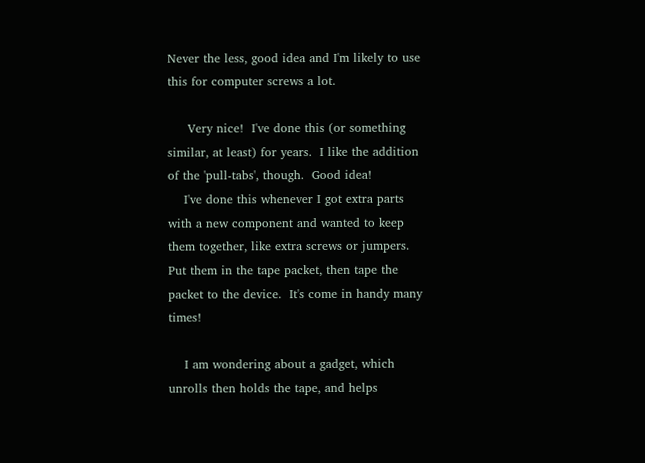Never the less, good idea and I'm likely to use this for computer screws a lot.

     Very nice!  I've done this (or something similar, at least) for years.  I like the addition of the 'pull-tabs', though.  Good idea!
    I've done this whenever I got extra parts with a new component and wanted to keep them together, like extra screws or jumpers.  Put them in the tape packet, then tape the packet to the device.  It's come in handy many times!

    I am wondering about a gadget, which unrolls then holds the tape, and helps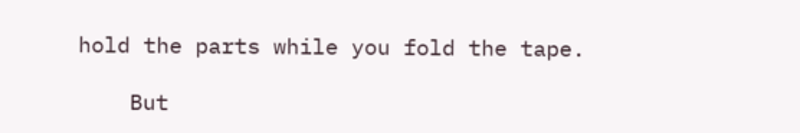hold the parts while you fold the tape.

    But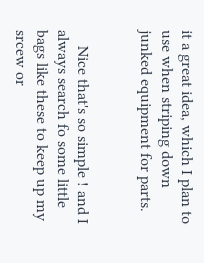it a great idea, which I plan to use when striping down junked equipment for parts.


    Nice that's so simple ! and I always search fo some little bags like these to keep up my srcew or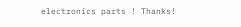electronics parts ! Thanks!